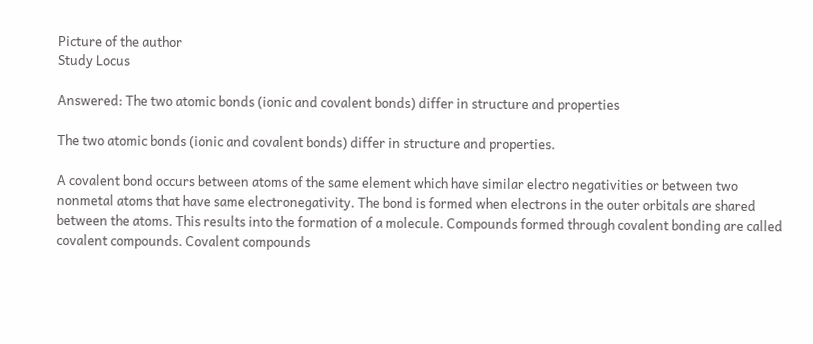Picture of the author
Study Locus

Answered: The two atomic bonds (ionic and covalent bonds) differ in structure and properties

The two atomic bonds (ionic and covalent bonds) differ in structure and properties.

A covalent bond occurs between atoms of the same element which have similar electro negativities or between two nonmetal atoms that have same electronegativity. The bond is formed when electrons in the outer orbitals are shared between the atoms. This results into the formation of a molecule. Compounds formed through covalent bonding are called covalent compounds. Covalent compounds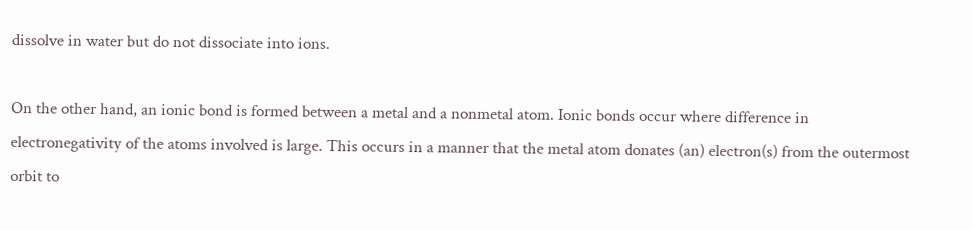dissolve in water but do not dissociate into ions.

On the other hand, an ionic bond is formed between a metal and a nonmetal atom. Ionic bonds occur where difference in electronegativity of the atoms involved is large. This occurs in a manner that the metal atom donates (an) electron(s) from the outermost orbit to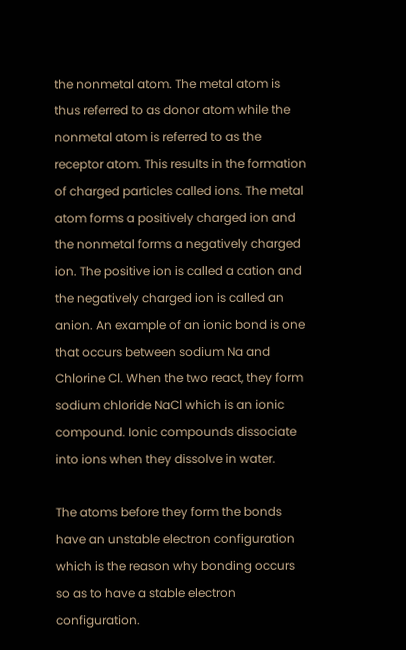the nonmetal atom. The metal atom is thus referred to as donor atom while the nonmetal atom is referred to as the receptor atom. This results in the formation of charged particles called ions. The metal atom forms a positively charged ion and the nonmetal forms a negatively charged ion. The positive ion is called a cation and the negatively charged ion is called an anion. An example of an ionic bond is one that occurs between sodium Na and Chlorine Cl. When the two react, they form sodium chloride NaCl which is an ionic compound. Ionic compounds dissociate into ions when they dissolve in water.

The atoms before they form the bonds have an unstable electron configuration which is the reason why bonding occurs so as to have a stable electron configuration.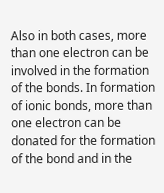Also in both cases, more than one electron can be involved in the formation of the bonds. In formation of ionic bonds, more than one electron can be donated for the formation of the bond and in the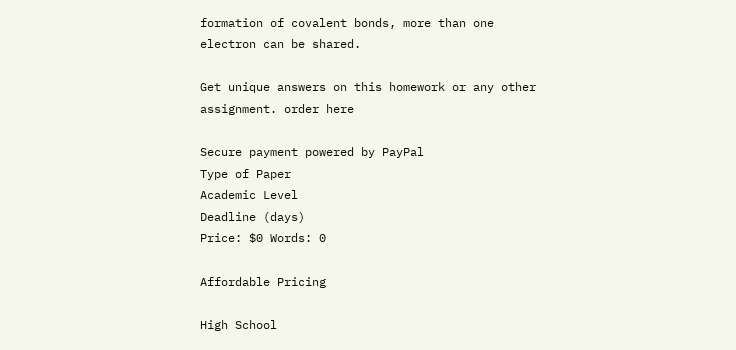formation of covalent bonds, more than one electron can be shared.

Get unique answers on this homework or any other assignment. order here

Secure payment powered by PayPal
Type of Paper
Academic Level
Deadline (days)
Price: $0 Words: 0

Affordable Pricing

High School